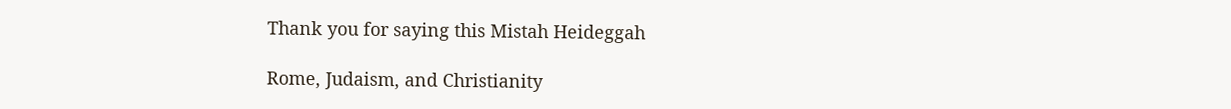Thank you for saying this Mistah Heideggah

Rome, Judaism, and Christianity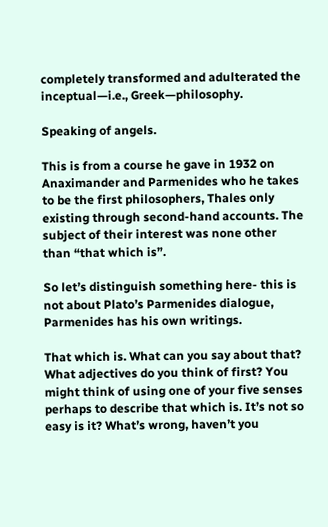completely transformed and adulterated the inceptual—i.e., Greek—philosophy.

Speaking of angels.

This is from a course he gave in 1932 on Anaximander and Parmenides who he takes to be the first philosophers, Thales only existing through second-hand accounts. The subject of their interest was none other than “that which is”.

So let’s distinguish something here- this is not about Plato’s Parmenides dialogue, Parmenides has his own writings.

That which is. What can you say about that? What adjectives do you think of first? You might think of using one of your five senses perhaps to describe that which is. It’s not so easy is it? What’s wrong, haven’t you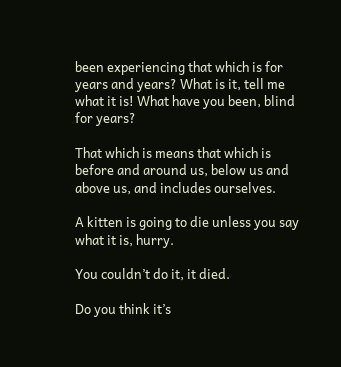been experiencing that which is for years and years? What is it, tell me what it is! What have you been, blind for years?

That which is means that which is before and around us, below us and above us, and includes ourselves.

A kitten is going to die unless you say what it is, hurry.

You couldn’t do it, it died.

Do you think it’s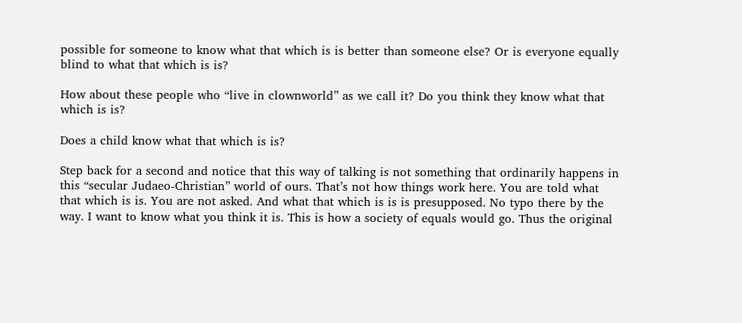possible for someone to know what that which is is better than someone else? Or is everyone equally blind to what that which is is?

How about these people who “live in clownworld” as we call it? Do you think they know what that which is is?

Does a child know what that which is is?

Step back for a second and notice that this way of talking is not something that ordinarily happens in this “secular Judaeo-Christian” world of ours. That’s not how things work here. You are told what that which is is. You are not asked. And what that which is is is presupposed. No typo there by the way. I want to know what you think it is. This is how a society of equals would go. Thus the original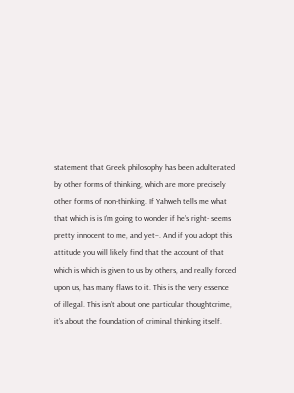statement that Greek philosophy has been adulterated by other forms of thinking, which are more precisely other forms of non-thinking. If Yahweh tells me what that which is is I’m going to wonder if he’s right- seems pretty innocent to me, and yet–. And if you adopt this attitude you will likely find that the account of that which is which is given to us by others, and really forced upon us, has many flaws to it. This is the very essence of illegal. This isn’t about one particular thoughtcrime, it’s about the foundation of criminal thinking itself.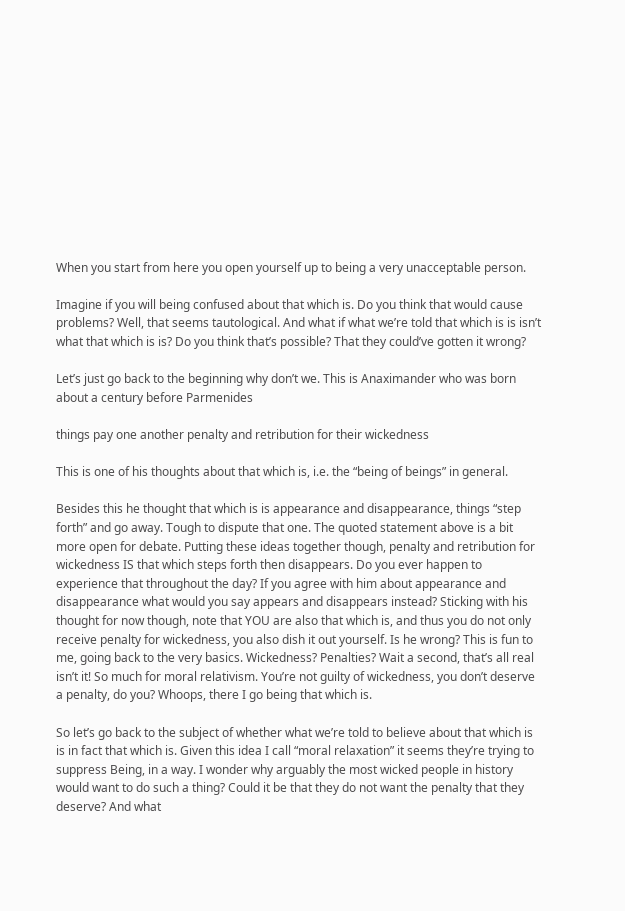When you start from here you open yourself up to being a very unacceptable person.

Imagine if you will being confused about that which is. Do you think that would cause problems? Well, that seems tautological. And what if what we’re told that which is is isn’t what that which is is? Do you think that’s possible? That they could’ve gotten it wrong?

Let’s just go back to the beginning why don’t we. This is Anaximander who was born about a century before Parmenides

things pay one another penalty and retribution for their wickedness

This is one of his thoughts about that which is, i.e. the “being of beings” in general.

Besides this he thought that which is is appearance and disappearance, things “step forth” and go away. Tough to dispute that one. The quoted statement above is a bit more open for debate. Putting these ideas together though, penalty and retribution for wickedness IS that which steps forth then disappears. Do you ever happen to experience that throughout the day? If you agree with him about appearance and disappearance what would you say appears and disappears instead? Sticking with his thought for now though, note that YOU are also that which is, and thus you do not only receive penalty for wickedness, you also dish it out yourself. Is he wrong? This is fun to me, going back to the very basics. Wickedness? Penalties? Wait a second, that’s all real isn’t it! So much for moral relativism. You’re not guilty of wickedness, you don’t deserve a penalty, do you? Whoops, there I go being that which is.

So let’s go back to the subject of whether what we’re told to believe about that which is is in fact that which is. Given this idea I call “moral relaxation” it seems they’re trying to suppress Being, in a way. I wonder why arguably the most wicked people in history would want to do such a thing? Could it be that they do not want the penalty that they deserve? And what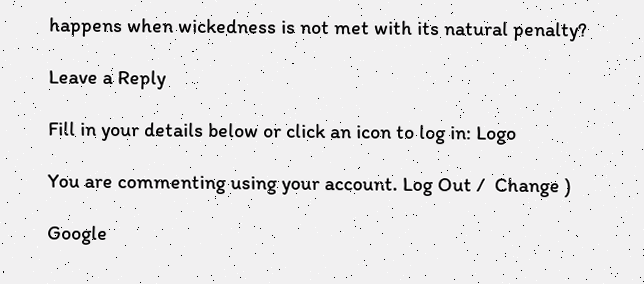happens when wickedness is not met with its natural penalty?

Leave a Reply

Fill in your details below or click an icon to log in: Logo

You are commenting using your account. Log Out /  Change )

Google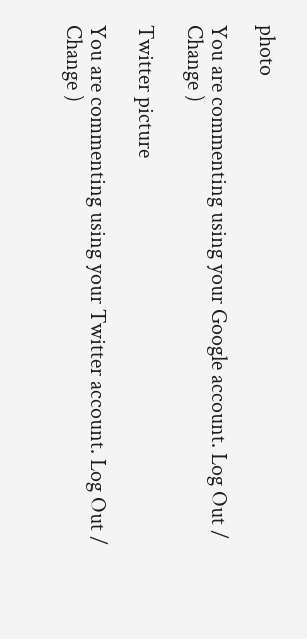photo

You are commenting using your Google account. Log Out /  Change )

Twitter picture

You are commenting using your Twitter account. Log Out /  Change )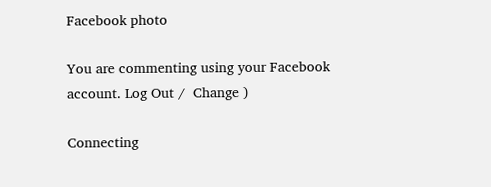Facebook photo

You are commenting using your Facebook account. Log Out /  Change )

Connecting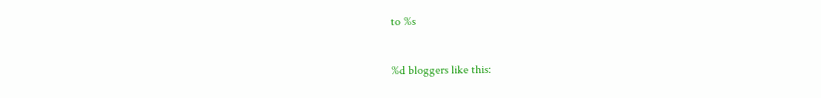to %s

%d bloggers like this: